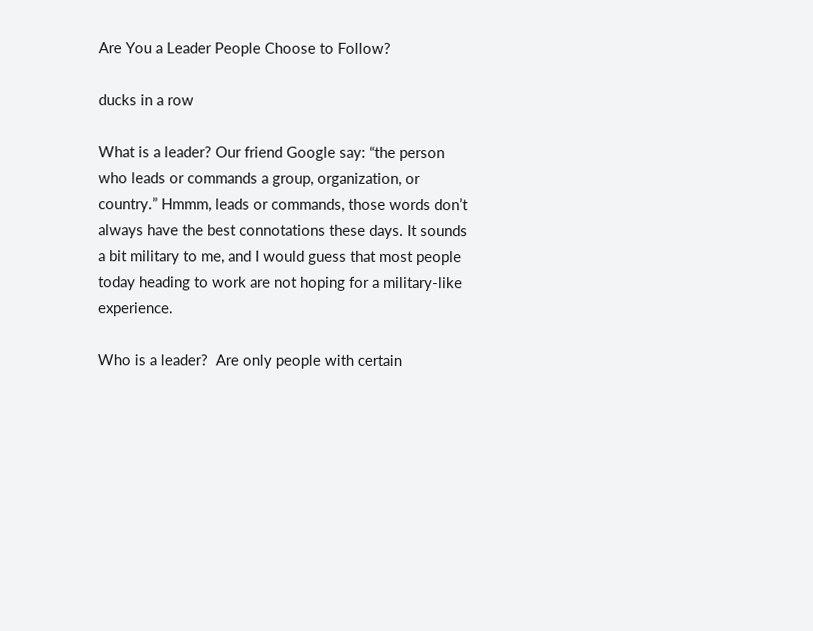Are You a Leader People Choose to Follow?

ducks in a row

What is a leader? Our friend Google say: “the person who leads or commands a group, organization, or country.” Hmmm, leads or commands, those words don’t always have the best connotations these days. It sounds a bit military to me, and I would guess that most people today heading to work are not hoping for a military-like experience.

Who is a leader?  Are only people with certain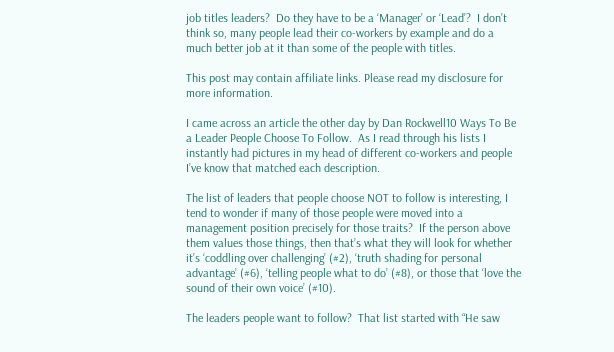job titles leaders?  Do they have to be a ‘Manager’ or ‘Lead’?  I don’t think so, many people lead their co-workers by example and do a much better job at it than some of the people with titles.

This post may contain affiliate links. Please read my disclosure for more information.

I came across an article the other day by Dan Rockwell10 Ways To Be a Leader People Choose To Follow.  As I read through his lists I instantly had pictures in my head of different co-workers and people I’ve know that matched each description.

The list of leaders that people choose NOT to follow is interesting, I tend to wonder if many of those people were moved into a management position precisely for those traits?  If the person above them values those things, then that’s what they will look for whether it’s ‘coddling over challenging’ (#2), ‘truth shading for personal advantage’ (#6), ‘telling people what to do’ (#8), or those that ‘love the sound of their own voice’ (#10).

The leaders people want to follow?  That list started with “He saw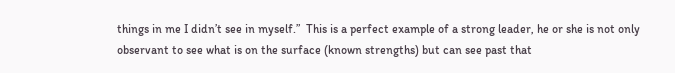things in me I didn’t see in myself.”  This is a perfect example of a strong leader, he or she is not only observant to see what is on the surface (known strengths) but can see past that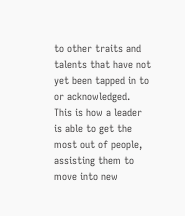to other traits and talents that have not yet been tapped in to or acknowledged.  This is how a leader is able to get the most out of people, assisting them to move into new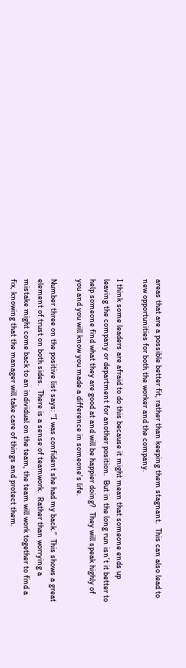areas that are a possible better fit, rather than keeping them stagnant.  This can also lead to new opportunities for both the worker and the company.

I think some leaders are afraid to do this because it might mean that someone ends up leaving the company or department for another position.  But in the long run isn’t it better to help someone find what they are good at and will be happier doing?  They will speak highly of you and you will know you made a difference in someone’s life.

Number three on the positive list says: “I was confident she had my back.”  This shows a great element of trust on both sides.  There is a sense of teamwork.  Rather than worrying a mistake might come back to an individual on the team, the team will work together to find a fix, knowing that the manager will take care of things and protect them.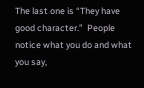The last one is “They have good character.”  People notice what you do and what you say,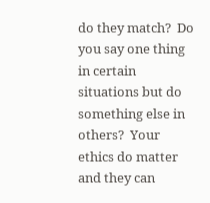do they match?  Do you say one thing in certain situations but do something else in others?  Your ethics do matter and they can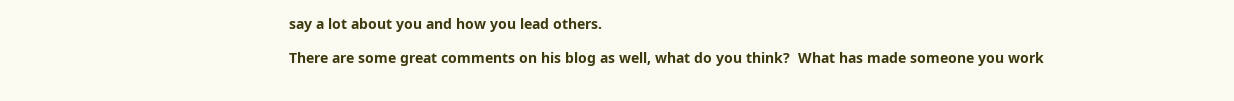say a lot about you and how you lead others.

There are some great comments on his blog as well, what do you think?  What has made someone you work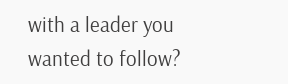with a leader you wanted to follow?